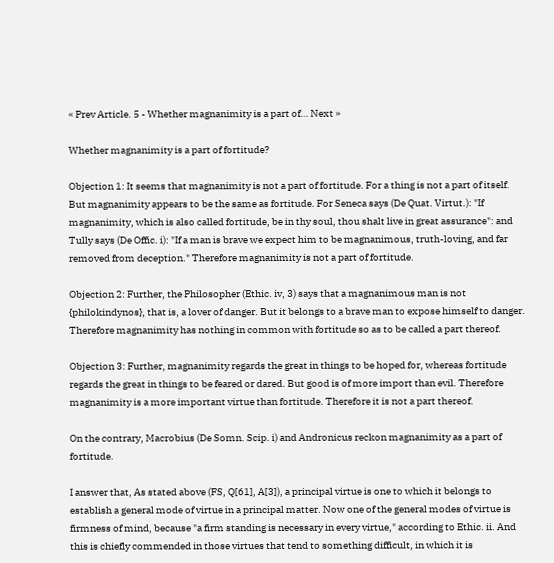« Prev Article. 5 - Whether magnanimity is a part of… Next »

Whether magnanimity is a part of fortitude?

Objection 1: It seems that magnanimity is not a part of fortitude. For a thing is not a part of itself. But magnanimity appears to be the same as fortitude. For Seneca says (De Quat. Virtut.): "If magnanimity, which is also called fortitude, be in thy soul, thou shalt live in great assurance": and Tully says (De Offic. i): "If a man is brave we expect him to be magnanimous, truth-loving, and far removed from deception." Therefore magnanimity is not a part of fortitude.

Objection 2: Further, the Philosopher (Ethic. iv, 3) says that a magnanimous man is not {philokindynos}, that is, a lover of danger. But it belongs to a brave man to expose himself to danger. Therefore magnanimity has nothing in common with fortitude so as to be called a part thereof.

Objection 3: Further, magnanimity regards the great in things to be hoped for, whereas fortitude regards the great in things to be feared or dared. But good is of more import than evil. Therefore magnanimity is a more important virtue than fortitude. Therefore it is not a part thereof.

On the contrary, Macrobius (De Somn. Scip. i) and Andronicus reckon magnanimity as a part of fortitude.

I answer that, As stated above (FS, Q[61], A[3]), a principal virtue is one to which it belongs to establish a general mode of virtue in a principal matter. Now one of the general modes of virtue is firmness of mind, because "a firm standing is necessary in every virtue," according to Ethic. ii. And this is chiefly commended in those virtues that tend to something difficult, in which it is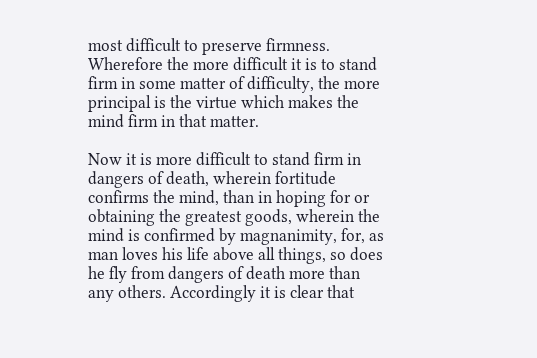most difficult to preserve firmness. Wherefore the more difficult it is to stand firm in some matter of difficulty, the more principal is the virtue which makes the mind firm in that matter.

Now it is more difficult to stand firm in dangers of death, wherein fortitude confirms the mind, than in hoping for or obtaining the greatest goods, wherein the mind is confirmed by magnanimity, for, as man loves his life above all things, so does he fly from dangers of death more than any others. Accordingly it is clear that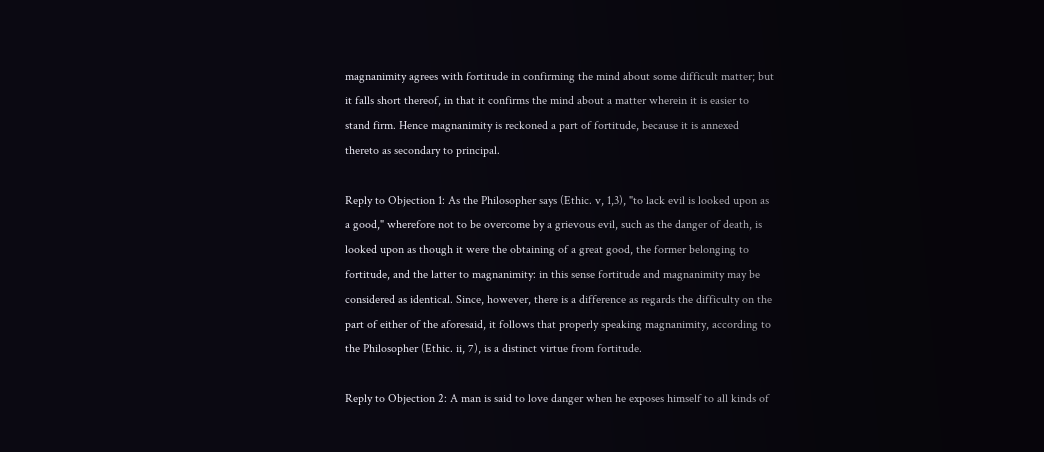magnanimity agrees with fortitude in confirming the mind about some difficult matter; but it falls short thereof, in that it confirms the mind about a matter wherein it is easier to stand firm. Hence magnanimity is reckoned a part of fortitude, because it is annexed thereto as secondary to principal.

Reply to Objection 1: As the Philosopher says (Ethic. v, 1,3), "to lack evil is looked upon as a good," wherefore not to be overcome by a grievous evil, such as the danger of death, is looked upon as though it were the obtaining of a great good, the former belonging to fortitude, and the latter to magnanimity: in this sense fortitude and magnanimity may be considered as identical. Since, however, there is a difference as regards the difficulty on the part of either of the aforesaid, it follows that properly speaking magnanimity, according to the Philosopher (Ethic. ii, 7), is a distinct virtue from fortitude.

Reply to Objection 2: A man is said to love danger when he exposes himself to all kinds of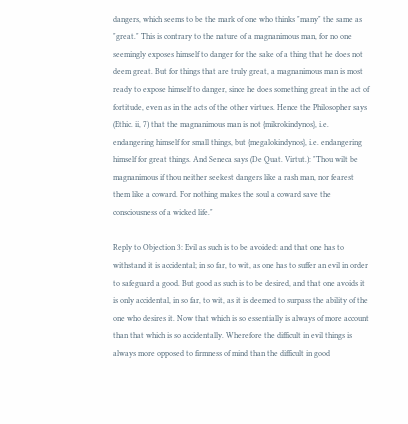dangers, which seems to be the mark of one who thinks "many" the same as "great." This is contrary to the nature of a magnanimous man, for no one seemingly exposes himself to danger for the sake of a thing that he does not deem great. But for things that are truly great, a magnanimous man is most ready to expose himself to danger, since he does something great in the act of fortitude, even as in the acts of the other virtues. Hence the Philosopher says (Ethic. ii, 7) that the magnanimous man is not {mikrokindynos}, i.e. endangering himself for small things, but {megalokindynos}, i.e. endangering himself for great things. And Seneca says (De Quat. Virtut.): "Thou wilt be magnanimous if thou neither seekest dangers like a rash man, nor fearest them like a coward. For nothing makes the soul a coward save the consciousness of a wicked life."

Reply to Objection 3: Evil as such is to be avoided: and that one has to withstand it is accidental; in so far, to wit, as one has to suffer an evil in order to safeguard a good. But good as such is to be desired, and that one avoids it is only accidental, in so far, to wit, as it is deemed to surpass the ability of the one who desires it. Now that which is so essentially is always of more account than that which is so accidentally. Wherefore the difficult in evil things is always more opposed to firmness of mind than the difficult in good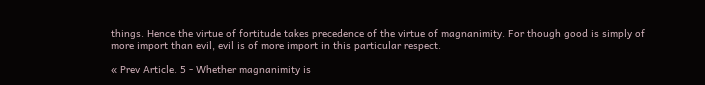things. Hence the virtue of fortitude takes precedence of the virtue of magnanimity. For though good is simply of more import than evil, evil is of more import in this particular respect.

« Prev Article. 5 - Whether magnanimity is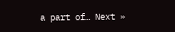a part of… Next »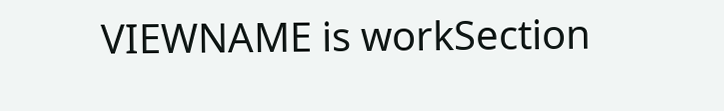VIEWNAME is workSection